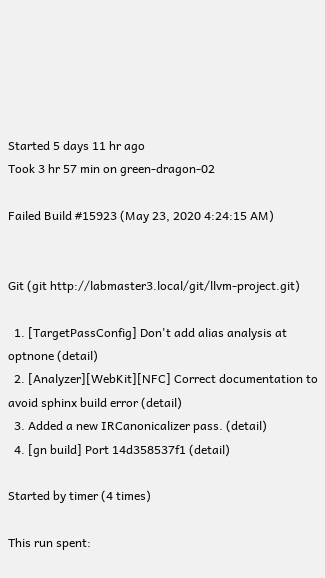Started 5 days 11 hr ago
Took 3 hr 57 min on green-dragon-02

Failed Build #15923 (May 23, 2020 4:24:15 AM)


Git (git http://labmaster3.local/git/llvm-project.git)

  1. [TargetPassConfig] Don't add alias analysis at optnone (detail)
  2. [Analyzer][WebKit][NFC] Correct documentation to avoid sphinx build error (detail)
  3. Added a new IRCanonicalizer pass. (detail)
  4. [gn build] Port 14d358537f1 (detail)

Started by timer (4 times)

This run spent: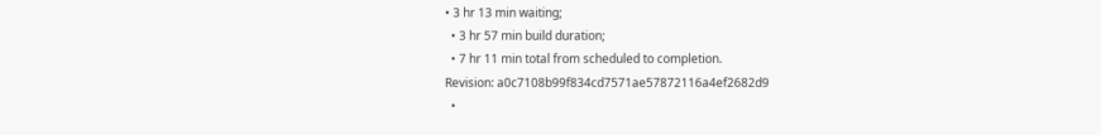• 3 hr 13 min waiting;
  • 3 hr 57 min build duration;
  • 7 hr 11 min total from scheduled to completion.
Revision: a0c7108b99f834cd7571ae57872116a4ef2682d9
  •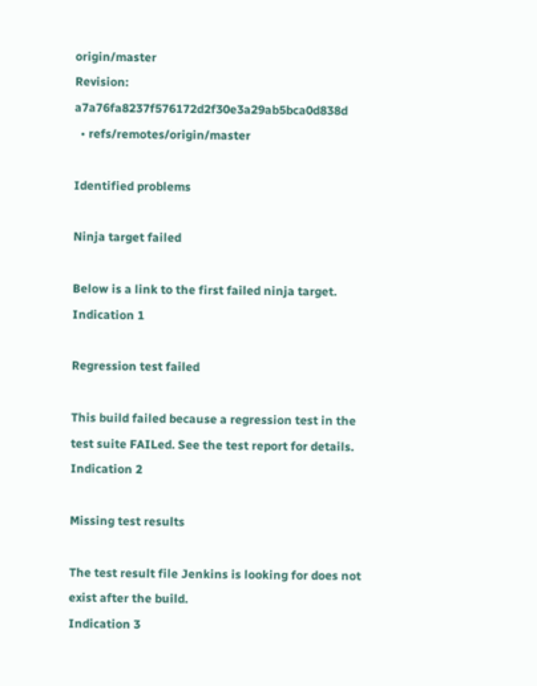origin/master
Revision: a7a76fa8237f576172d2f30e3a29ab5bca0d838d
  • refs/remotes/origin/master

Identified problems

Ninja target failed

Below is a link to the first failed ninja target.
Indication 1

Regression test failed

This build failed because a regression test in the test suite FAILed. See the test report for details.
Indication 2

Missing test results

The test result file Jenkins is looking for does not exist after the build.
Indication 3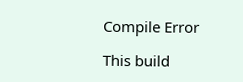Compile Error

This build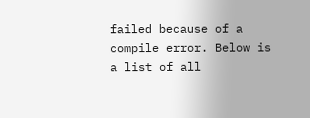failed because of a compile error. Below is a list of all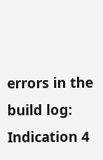errors in the build log:
Indication 4